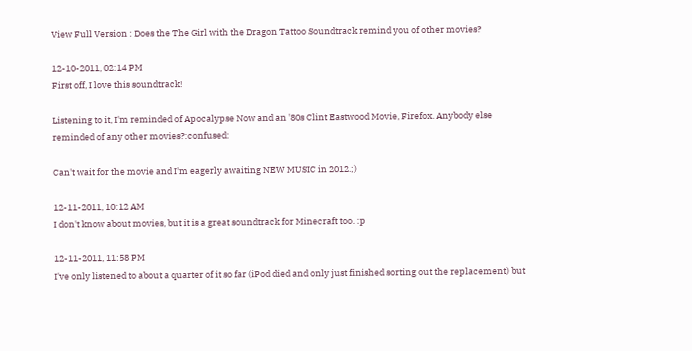View Full Version : Does the The Girl with the Dragon Tattoo Soundtrack remind you of other movies?

12-10-2011, 02:14 PM
First off, I love this soundtrack!

Listening to it, I'm reminded of Apocalypse Now and an '80s Clint Eastwood Movie, Firefox. Anybody else reminded of any other movies?:confused:

Can't wait for the movie and I'm eagerly awaiting NEW MUSIC in 2012.;)

12-11-2011, 10:12 AM
I don't know about movies, but it is a great soundtrack for Minecraft too. :p

12-11-2011, 11:58 PM
I've only listened to about a quarter of it so far (iPod died and only just finished sorting out the replacement) but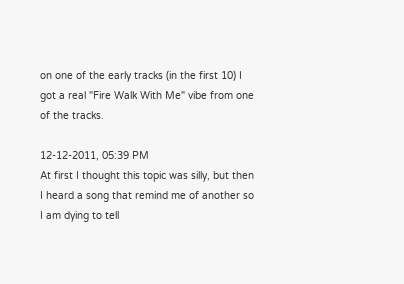on one of the early tracks (in the first 10) I got a real "Fire Walk With Me" vibe from one of the tracks.

12-12-2011, 05:39 PM
At first I thought this topic was silly, but then I heard a song that remind me of another so I am dying to tell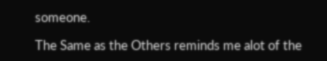someone.

The Same as the Others reminds me alot of the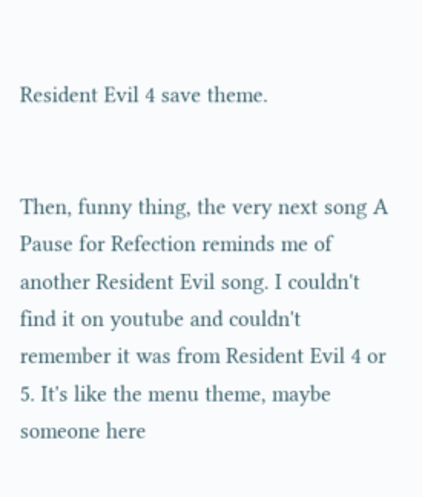Resident Evil 4 save theme.


Then, funny thing, the very next song A Pause for Refection reminds me of another Resident Evil song. I couldn't find it on youtube and couldn't remember it was from Resident Evil 4 or 5. It's like the menu theme, maybe someone here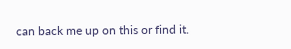can back me up on this or find it.